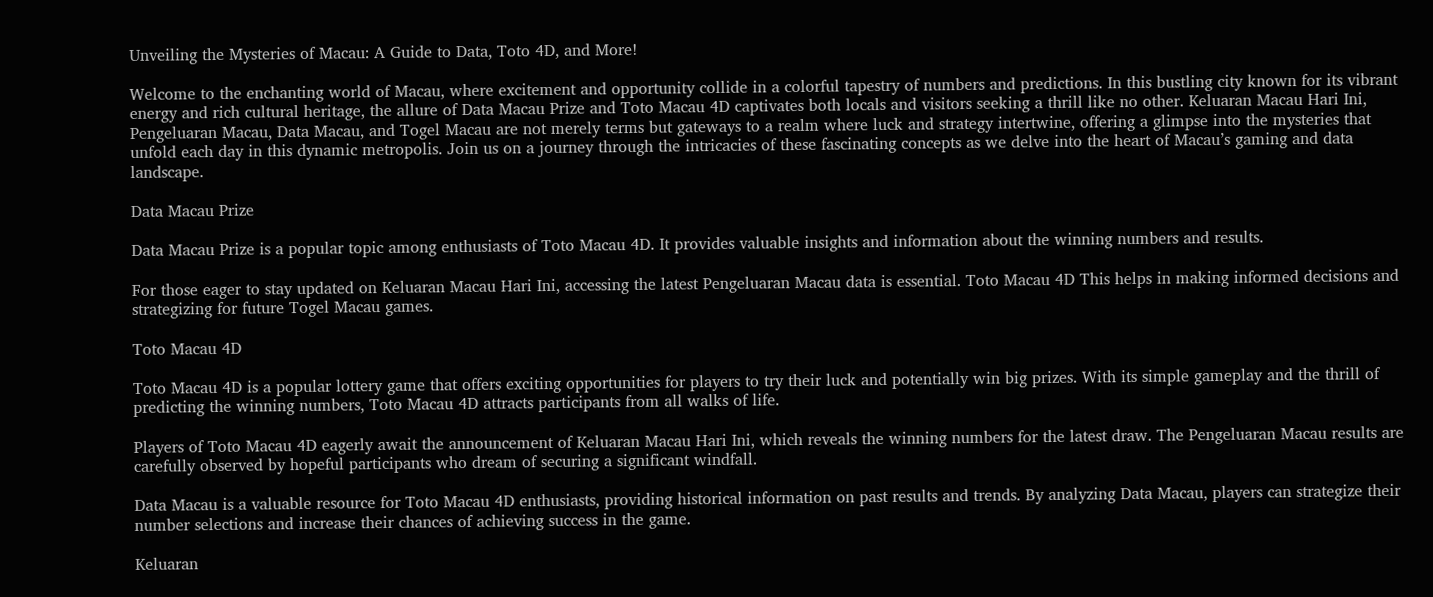Unveiling the Mysteries of Macau: A Guide to Data, Toto 4D, and More!

Welcome to the enchanting world of Macau, where excitement and opportunity collide in a colorful tapestry of numbers and predictions. In this bustling city known for its vibrant energy and rich cultural heritage, the allure of Data Macau Prize and Toto Macau 4D captivates both locals and visitors seeking a thrill like no other. Keluaran Macau Hari Ini, Pengeluaran Macau, Data Macau, and Togel Macau are not merely terms but gateways to a realm where luck and strategy intertwine, offering a glimpse into the mysteries that unfold each day in this dynamic metropolis. Join us on a journey through the intricacies of these fascinating concepts as we delve into the heart of Macau’s gaming and data landscape.

Data Macau Prize

Data Macau Prize is a popular topic among enthusiasts of Toto Macau 4D. It provides valuable insights and information about the winning numbers and results.

For those eager to stay updated on Keluaran Macau Hari Ini, accessing the latest Pengeluaran Macau data is essential. Toto Macau 4D This helps in making informed decisions and strategizing for future Togel Macau games.

Toto Macau 4D

Toto Macau 4D is a popular lottery game that offers exciting opportunities for players to try their luck and potentially win big prizes. With its simple gameplay and the thrill of predicting the winning numbers, Toto Macau 4D attracts participants from all walks of life.

Players of Toto Macau 4D eagerly await the announcement of Keluaran Macau Hari Ini, which reveals the winning numbers for the latest draw. The Pengeluaran Macau results are carefully observed by hopeful participants who dream of securing a significant windfall.

Data Macau is a valuable resource for Toto Macau 4D enthusiasts, providing historical information on past results and trends. By analyzing Data Macau, players can strategize their number selections and increase their chances of achieving success in the game.

Keluaran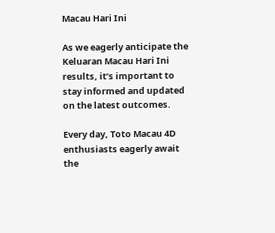Macau Hari Ini

As we eagerly anticipate the Keluaran Macau Hari Ini results, it’s important to stay informed and updated on the latest outcomes.

Every day, Toto Macau 4D enthusiasts eagerly await the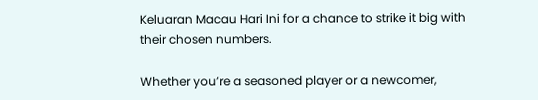Keluaran Macau Hari Ini for a chance to strike it big with their chosen numbers.

Whether you’re a seasoned player or a newcomer,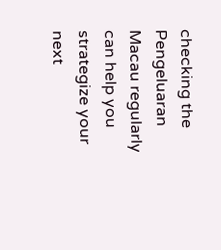checking the Pengeluaran Macau regularly can help you strategize your next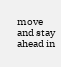move and stay ahead in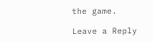the game.

Leave a Reply